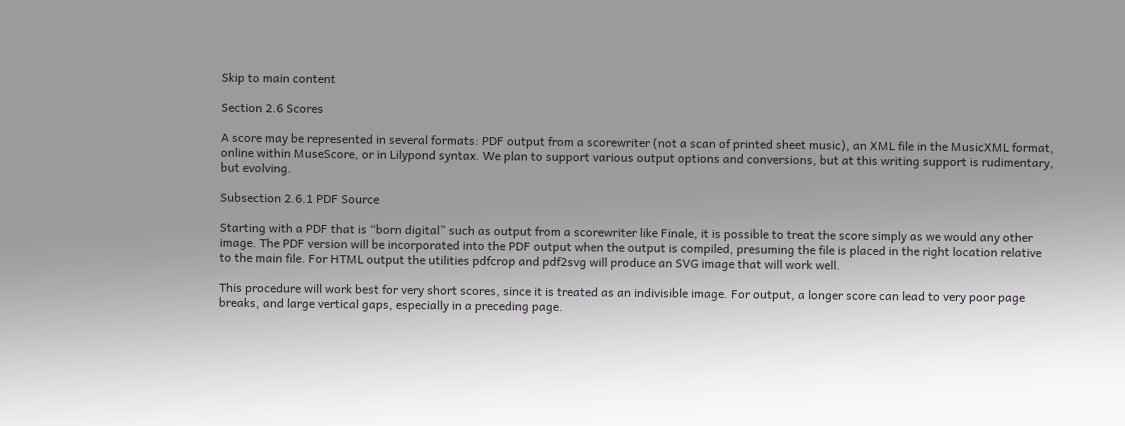Skip to main content

Section 2.6 Scores

A score may be represented in several formats: PDF output from a scorewriter (not a scan of printed sheet music), an XML file in the MusicXML format, online within MuseScore, or in Lilypond syntax. We plan to support various output options and conversions, but at this writing support is rudimentary, but evolving.

Subsection 2.6.1 PDF Source

Starting with a PDF that is “born digital” such as output from a scorewriter like Finale, it is possible to treat the score simply as we would any other image. The PDF version will be incorporated into the PDF output when the output is compiled, presuming the file is placed in the right location relative to the main file. For HTML output the utilities pdfcrop and pdf2svg will produce an SVG image that will work well.

This procedure will work best for very short scores, since it is treated as an indivisible image. For output, a longer score can lead to very poor page breaks, and large vertical gaps, especially in a preceding page.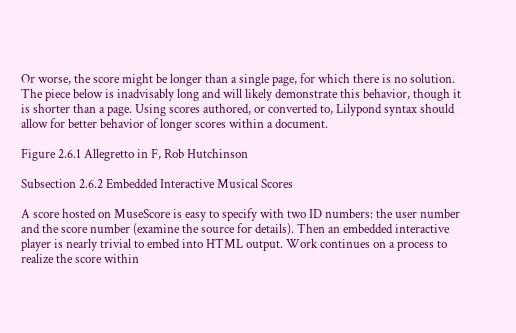Or worse, the score might be longer than a single page, for which there is no solution. The piece below is inadvisably long and will likely demonstrate this behavior, though it is shorter than a page. Using scores authored, or converted to, Lilypond syntax should allow for better behavior of longer scores within a document.

Figure 2.6.1 Allegretto in F, Rob Hutchinson

Subsection 2.6.2 Embedded Interactive Musical Scores

A score hosted on MuseScore is easy to specify with two ID numbers: the user number and the score number (examine the source for details). Then an embedded interactive player is nearly trivial to embed into HTML output. Work continues on a process to realize the score within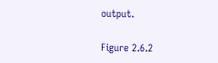output.

Figure 2.6.2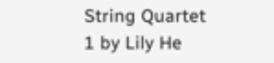String Quartet 1 by Lily He